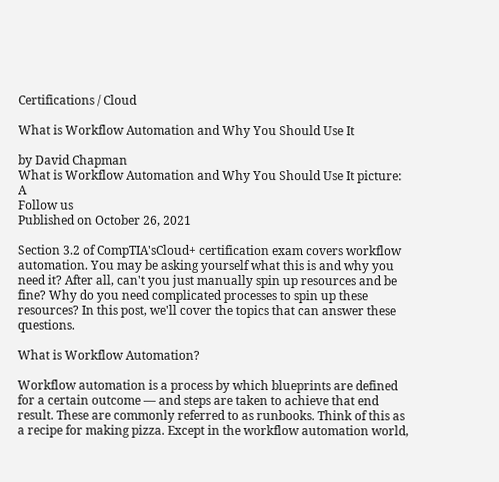Certifications / Cloud

What is Workflow Automation and Why You Should Use It

by David Chapman
What is Workflow Automation and Why You Should Use It picture: A
Follow us
Published on October 26, 2021

Section 3.2 of CompTIA'sCloud+ certification exam covers workflow automation. You may be asking yourself what this is and why you need it? After all, can't you just manually spin up resources and be fine? Why do you need complicated processes to spin up these resources? In this post, we'll cover the topics that can answer these questions.

What is Workflow Automation?

Workflow automation is a process by which blueprints are defined for a certain outcome — and steps are taken to achieve that end result. These are commonly referred to as runbooks. Think of this as a recipe for making pizza. Except in the workflow automation world,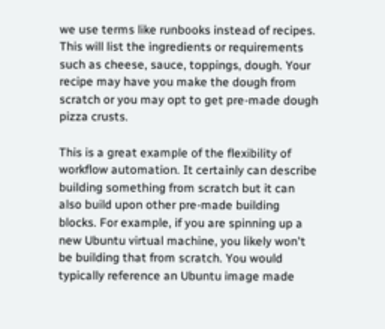we use terms like runbooks instead of recipes. This will list the ingredients or requirements such as cheese, sauce, toppings, dough. Your recipe may have you make the dough from scratch or you may opt to get pre-made dough pizza crusts.

This is a great example of the flexibility of workflow automation. It certainly can describe building something from scratch but it can also build upon other pre-made building blocks. For example, if you are spinning up a new Ubuntu virtual machine, you likely won't be building that from scratch. You would typically reference an Ubuntu image made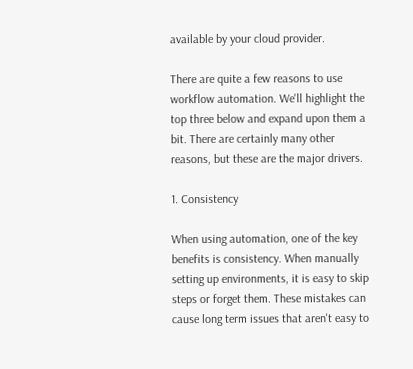available by your cloud provider.

There are quite a few reasons to use workflow automation. We'll highlight the top three below and expand upon them a bit. There are certainly many other reasons, but these are the major drivers.

1. Consistency

When using automation, one of the key benefits is consistency. When manually setting up environments, it is easy to skip steps or forget them. These mistakes can cause long term issues that aren't easy to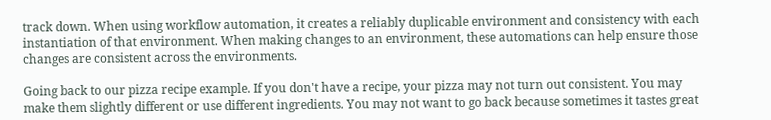track down. When using workflow automation, it creates a reliably duplicable environment and consistency with each instantiation of that environment. When making changes to an environment, these automations can help ensure those changes are consistent across the environments.

Going back to our pizza recipe example. If you don't have a recipe, your pizza may not turn out consistent. You may make them slightly different or use different ingredients. You may not want to go back because sometimes it tastes great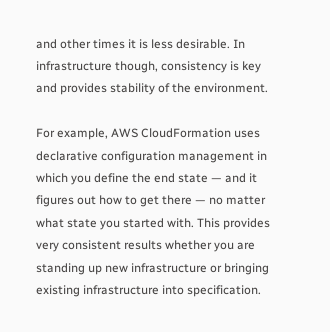and other times it is less desirable. In infrastructure though, consistency is key and provides stability of the environment.

For example, AWS CloudFormation uses declarative configuration management in which you define the end state — and it figures out how to get there — no matter what state you started with. This provides very consistent results whether you are standing up new infrastructure or bringing existing infrastructure into specification.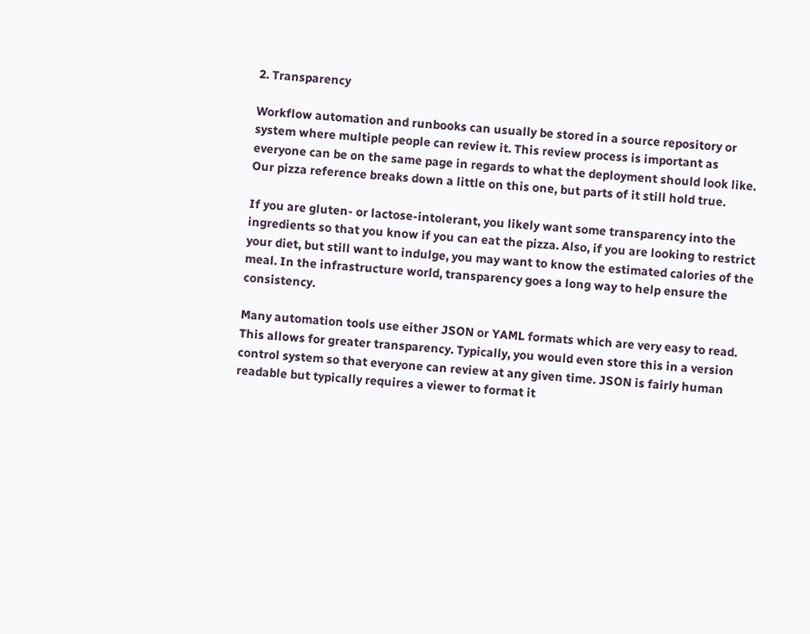2. Transparency

Workflow automation and runbooks can usually be stored in a source repository or system where multiple people can review it. This review process is important as everyone can be on the same page in regards to what the deployment should look like. Our pizza reference breaks down a little on this one, but parts of it still hold true.

If you are gluten- or lactose-intolerant, you likely want some transparency into the ingredients so that you know if you can eat the pizza. Also, if you are looking to restrict your diet, but still want to indulge, you may want to know the estimated calories of the meal. In the infrastructure world, transparency goes a long way to help ensure the consistency.

Many automation tools use either JSON or YAML formats which are very easy to read. This allows for greater transparency. Typically, you would even store this in a version control system so that everyone can review at any given time. JSON is fairly human readable but typically requires a viewer to format it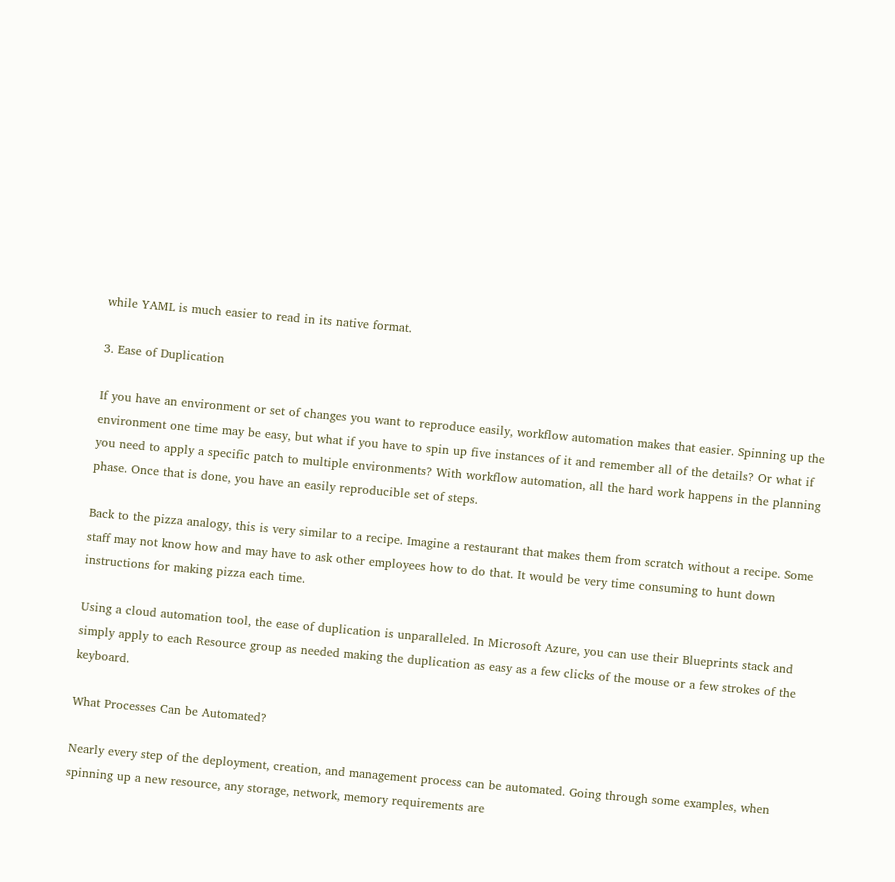while YAML is much easier to read in its native format.

3. Ease of Duplication

If you have an environment or set of changes you want to reproduce easily, workflow automation makes that easier. Spinning up the environment one time may be easy, but what if you have to spin up five instances of it and remember all of the details? Or what if you need to apply a specific patch to multiple environments? With workflow automation, all the hard work happens in the planning phase. Once that is done, you have an easily reproducible set of steps.

Back to the pizza analogy, this is very similar to a recipe. Imagine a restaurant that makes them from scratch without a recipe. Some staff may not know how and may have to ask other employees how to do that. It would be very time consuming to hunt down instructions for making pizza each time.

Using a cloud automation tool, the ease of duplication is unparalleled. In Microsoft Azure, you can use their Blueprints stack and simply apply to each Resource group as needed making the duplication as easy as a few clicks of the mouse or a few strokes of the keyboard.

What Processes Can be Automated?

Nearly every step of the deployment, creation, and management process can be automated. Going through some examples, when spinning up a new resource, any storage, network, memory requirements are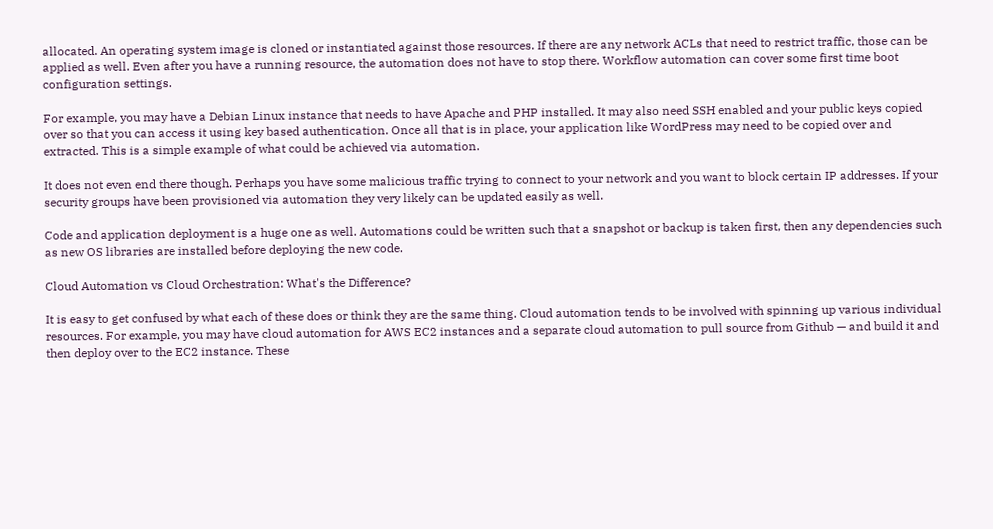allocated. An operating system image is cloned or instantiated against those resources. If there are any network ACLs that need to restrict traffic, those can be applied as well. Even after you have a running resource, the automation does not have to stop there. Workflow automation can cover some first time boot configuration settings.

For example, you may have a Debian Linux instance that needs to have Apache and PHP installed. It may also need SSH enabled and your public keys copied over so that you can access it using key based authentication. Once all that is in place, your application like WordPress may need to be copied over and extracted. This is a simple example of what could be achieved via automation.

It does not even end there though. Perhaps you have some malicious traffic trying to connect to your network and you want to block certain IP addresses. If your security groups have been provisioned via automation they very likely can be updated easily as well.

Code and application deployment is a huge one as well. Automations could be written such that a snapshot or backup is taken first, then any dependencies such as new OS libraries are installed before deploying the new code.

Cloud Automation vs Cloud Orchestration: What's the Difference?

It is easy to get confused by what each of these does or think they are the same thing. Cloud automation tends to be involved with spinning up various individual resources. For example, you may have cloud automation for AWS EC2 instances and a separate cloud automation to pull source from Github — and build it and then deploy over to the EC2 instance. These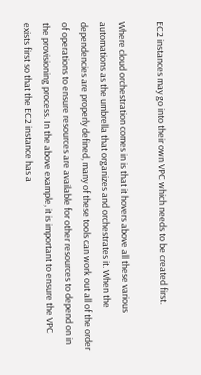EC2 instances may go into their own VPC which needs to be created first.

Where cloud orchestration comes in is that it hovers above all these various automations as the umbrella that organizes and orchestrates it. When the dependencies are properly defined, many of these tools can work out all of the order of operations to ensure resources are available for other resources to depend on in the provisioning process. In the above example, it is important to ensure the VPC exists first so that the EC2 instance has a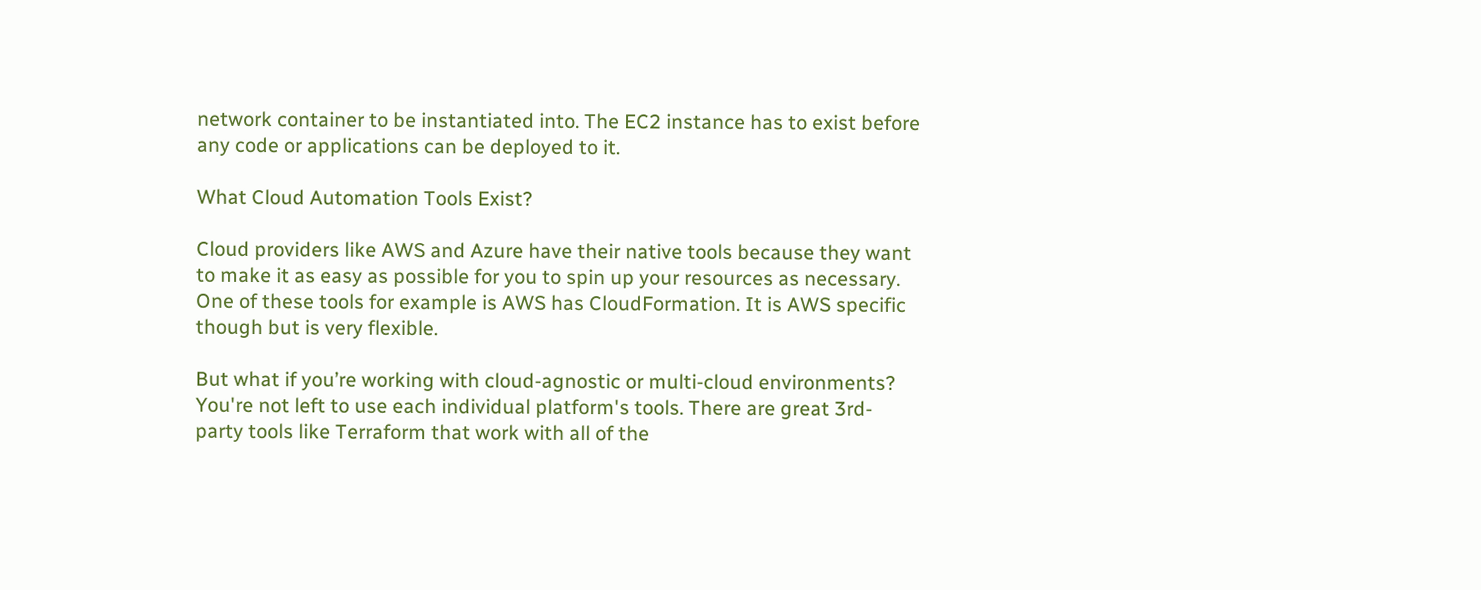network container to be instantiated into. The EC2 instance has to exist before any code or applications can be deployed to it.

What Cloud Automation Tools Exist?

Cloud providers like AWS and Azure have their native tools because they want to make it as easy as possible for you to spin up your resources as necessary. One of these tools for example is AWS has CloudFormation. It is AWS specific though but is very flexible.

But what if you’re working with cloud-agnostic or multi-cloud environments? You're not left to use each individual platform's tools. There are great 3rd-party tools like Terraform that work with all of the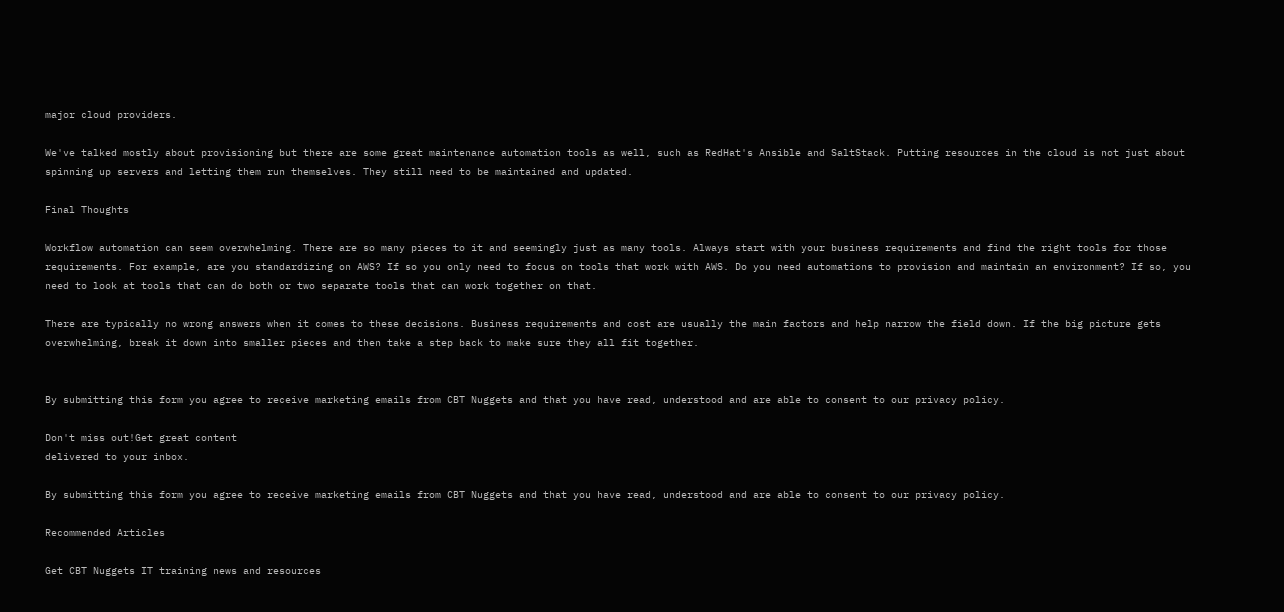major cloud providers.

We've talked mostly about provisioning but there are some great maintenance automation tools as well, such as RedHat's Ansible and SaltStack. Putting resources in the cloud is not just about spinning up servers and letting them run themselves. They still need to be maintained and updated.

Final Thoughts

Workflow automation can seem overwhelming. There are so many pieces to it and seemingly just as many tools. Always start with your business requirements and find the right tools for those requirements. For example, are you standardizing on AWS? If so you only need to focus on tools that work with AWS. Do you need automations to provision and maintain an environment? If so, you need to look at tools that can do both or two separate tools that can work together on that.

There are typically no wrong answers when it comes to these decisions. Business requirements and cost are usually the main factors and help narrow the field down. If the big picture gets overwhelming, break it down into smaller pieces and then take a step back to make sure they all fit together.


By submitting this form you agree to receive marketing emails from CBT Nuggets and that you have read, understood and are able to consent to our privacy policy.

Don't miss out!Get great content
delivered to your inbox.

By submitting this form you agree to receive marketing emails from CBT Nuggets and that you have read, understood and are able to consent to our privacy policy.

Recommended Articles

Get CBT Nuggets IT training news and resources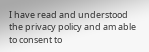I have read and understood the privacy policy and am able to consent to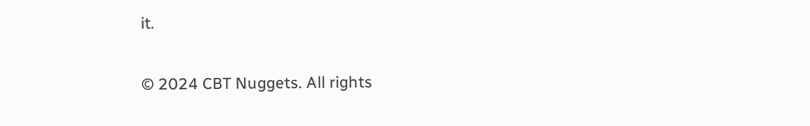it.

© 2024 CBT Nuggets. All rights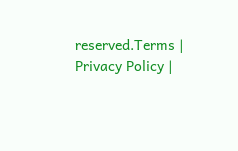reserved.Terms | Privacy Policy |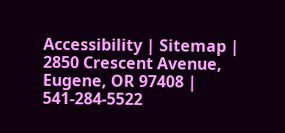Accessibility | Sitemap | 2850 Crescent Avenue, Eugene, OR 97408 | 541-284-5522